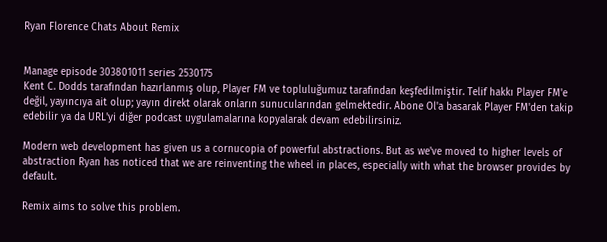Ryan Florence Chats About Remix


Manage episode 303801011 series 2530175
Kent C. Dodds tarafından hazırlanmış olup, Player FM ve topluluğumuz tarafından keşfedilmiştir. Telif hakkı Player FM'e değil, yayıncıya ait olup; yayın direkt olarak onların sunucularından gelmektedir. Abone Ol'a basarak Player FM'den takip edebilir ya da URL'yi diğer podcast uygulamalarına kopyalarak devam edebilirsiniz.

Modern web development has given us a cornucopia of powerful abstractions. But as we've moved to higher levels of abstraction Ryan has noticed that we are reinventing the wheel in places, especially with what the browser provides by default.

Remix aims to solve this problem.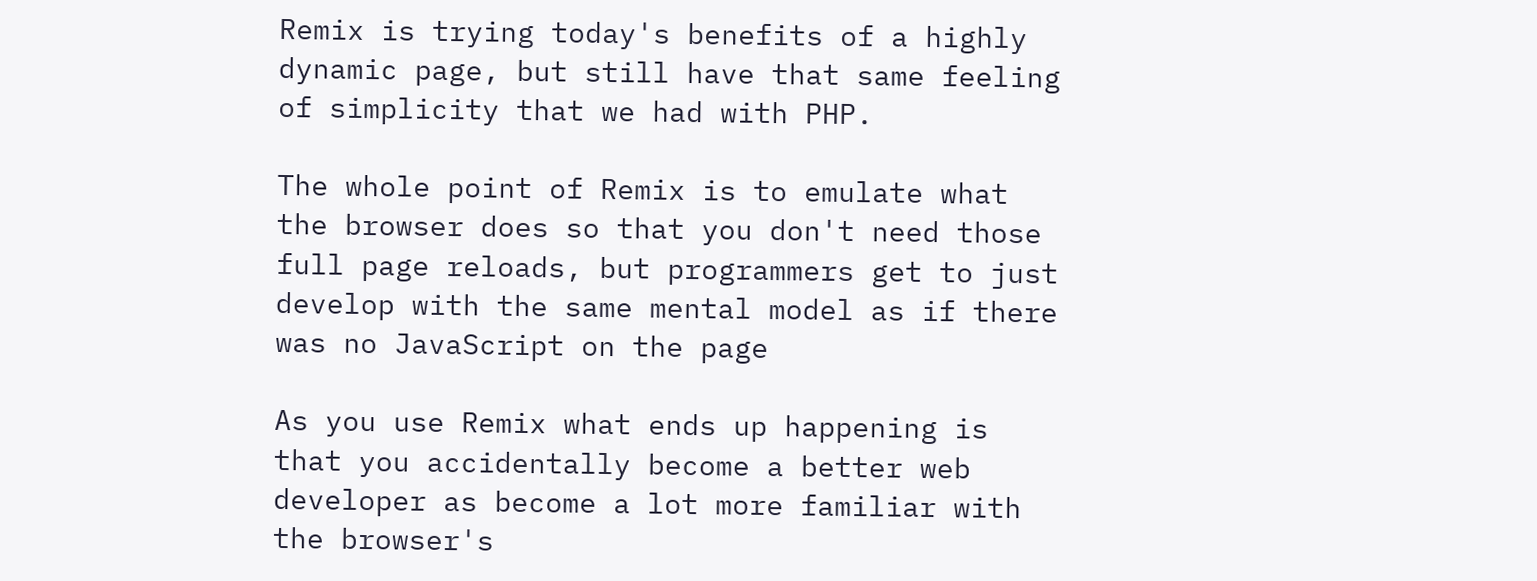Remix is trying today's benefits of a highly dynamic page, but still have that same feeling of simplicity that we had with PHP.

The whole point of Remix is to emulate what the browser does so that you don't need those full page reloads, but programmers get to just develop with the same mental model as if there was no JavaScript on the page

As you use Remix what ends up happening is that you accidentally become a better web developer as become a lot more familiar with the browser's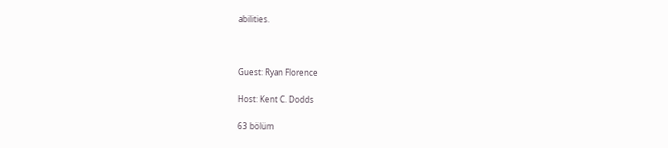abilities.



Guest: Ryan Florence

Host: Kent C. Dodds

63 bölüm